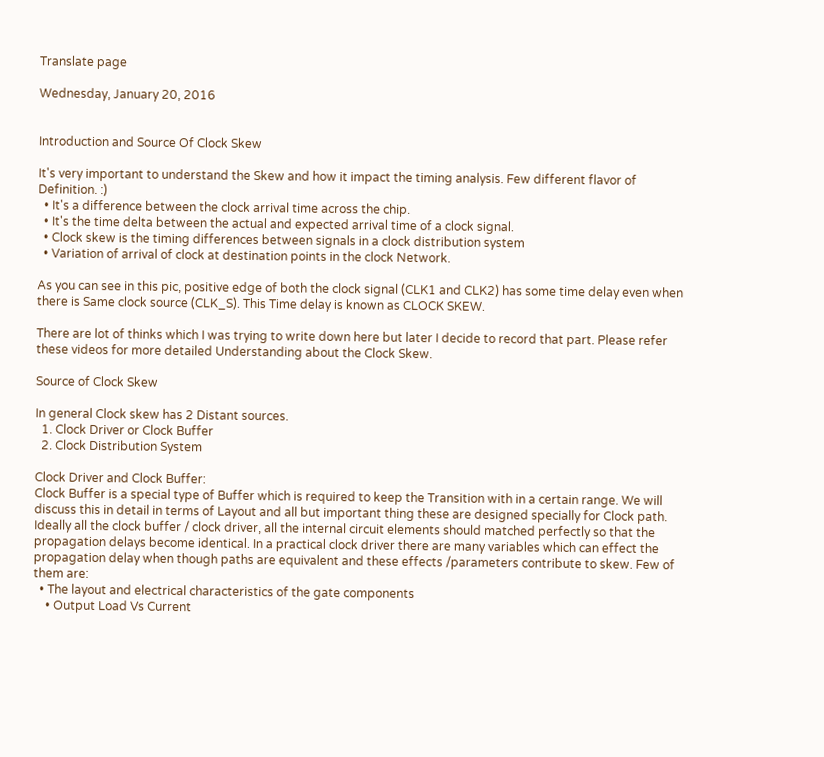Translate page

Wednesday, January 20, 2016


Introduction and Source Of Clock Skew

It's very important to understand the Skew and how it impact the timing analysis. Few different flavor of Definition. :)
  • It's a difference between the clock arrival time across the chip.
  • It's the time delta between the actual and expected arrival time of a clock signal.
  • Clock skew is the timing differences between signals in a clock distribution system
  • Variation of arrival of clock at destination points in the clock Network.

As you can see in this pic, positive edge of both the clock signal (CLK1 and CLK2) has some time delay even when there is Same clock source (CLK_S). This Time delay is known as CLOCK SKEW.

There are lot of thinks which I was trying to write down here but later I decide to record that part. Please refer these videos for more detailed Understanding about the Clock Skew.

Source of Clock Skew

In general Clock skew has 2 Distant sources.
  1. Clock Driver or Clock Buffer
  2. Clock Distribution System

Clock Driver and Clock Buffer:
Clock Buffer is a special type of Buffer which is required to keep the Transition with in a certain range. We will discuss this in detail in terms of Layout and all but important thing these are designed specially for Clock path. Ideally all the clock buffer / clock driver, all the internal circuit elements should matched perfectly so that the propagation delays become identical. In a practical clock driver there are many variables which can effect the propagation delay when though paths are equivalent and these effects /parameters contribute to skew. Few of them are:
  • The layout and electrical characteristics of the gate components
    • Output Load Vs Current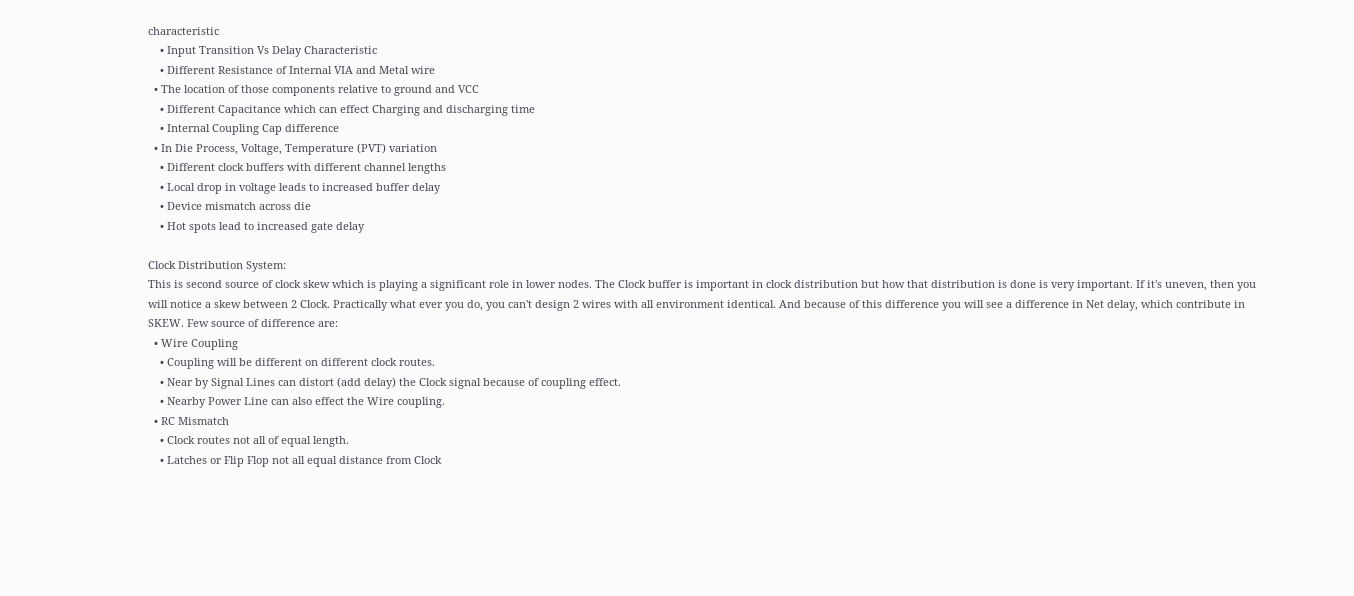characteristic
    • Input Transition Vs Delay Characteristic
    • Different Resistance of Internal VIA and Metal wire
  • The location of those components relative to ground and VCC
    • Different Capacitance which can effect Charging and discharging time
    • Internal Coupling Cap difference
  • In Die Process, Voltage, Temperature (PVT) variation
    • Different clock buffers with different channel lengths
    • Local drop in voltage leads to increased buffer delay
    • Device mismatch across die
    • Hot spots lead to increased gate delay

Clock Distribution System:
This is second source of clock skew which is playing a significant role in lower nodes. The Clock buffer is important in clock distribution but how that distribution is done is very important. If it's uneven, then you will notice a skew between 2 Clock. Practically what ever you do, you can't design 2 wires with all environment identical. And because of this difference you will see a difference in Net delay, which contribute in SKEW. Few source of difference are:
  • Wire Coupling
    • Coupling will be different on different clock routes.
    • Near by Signal Lines can distort (add delay) the Clock signal because of coupling effect.
    • Nearby Power Line can also effect the Wire coupling.
  • RC Mismatch
    • Clock routes not all of equal length.
    • Latches or Flip Flop not all equal distance from Clock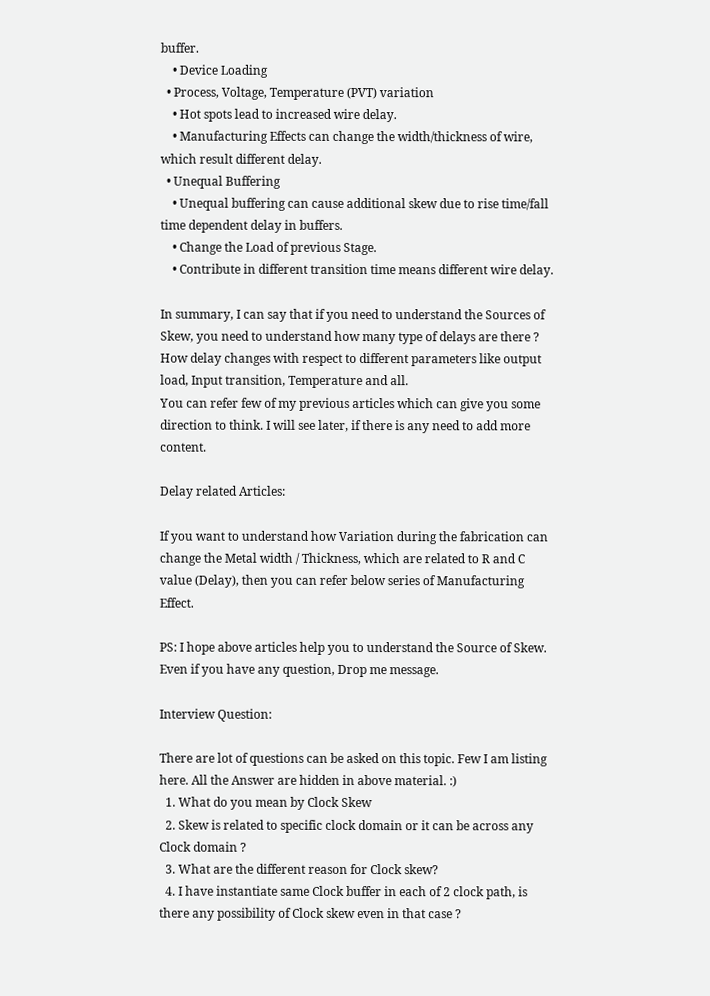buffer.
    • Device Loading
  • Process, Voltage, Temperature (PVT) variation
    • Hot spots lead to increased wire delay.
    • Manufacturing Effects can change the width/thickness of wire, which result different delay.
  • Unequal Buffering
    • Unequal buffering can cause additional skew due to rise time/fall time dependent delay in buffers.
    • Change the Load of previous Stage.
    • Contribute in different transition time means different wire delay.

In summary, I can say that if you need to understand the Sources of Skew, you need to understand how many type of delays are there ? How delay changes with respect to different parameters like output load, Input transition, Temperature and all.
You can refer few of my previous articles which can give you some direction to think. I will see later, if there is any need to add more content.

Delay related Articles:

If you want to understand how Variation during the fabrication can change the Metal width / Thickness, which are related to R and C value (Delay), then you can refer below series of Manufacturing Effect.

PS: I hope above articles help you to understand the Source of Skew. Even if you have any question, Drop me message.

Interview Question:

There are lot of questions can be asked on this topic. Few I am listing here. All the Answer are hidden in above material. :)
  1. What do you mean by Clock Skew
  2. Skew is related to specific clock domain or it can be across any Clock domain ?
  3. What are the different reason for Clock skew?
  4. I have instantiate same Clock buffer in each of 2 clock path, is there any possibility of Clock skew even in that case ?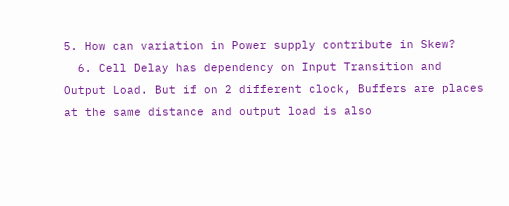5. How can variation in Power supply contribute in Skew?
  6. Cell Delay has dependency on Input Transition and Output Load. But if on 2 different clock, Buffers are places at the same distance and output load is also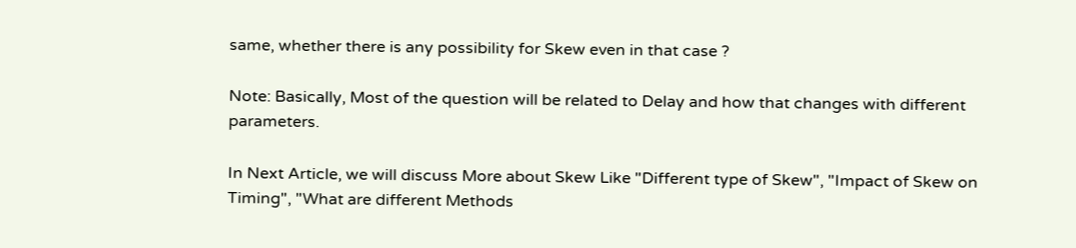same, whether there is any possibility for Skew even in that case ?

Note: Basically, Most of the question will be related to Delay and how that changes with different parameters.

In Next Article, we will discuss More about Skew Like "Different type of Skew", "Impact of Skew on Timing", "What are different Methods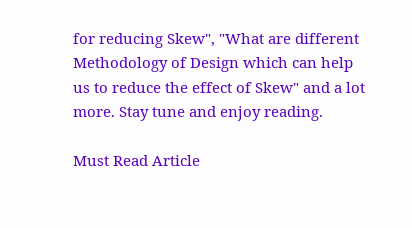for reducing Skew", "What are different Methodology of Design which can help us to reduce the effect of Skew" and a lot more. Stay tune and enjoy reading.

Must Read Article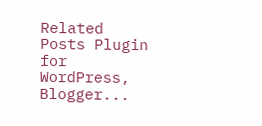Related Posts Plugin for WordPress, Blogger...